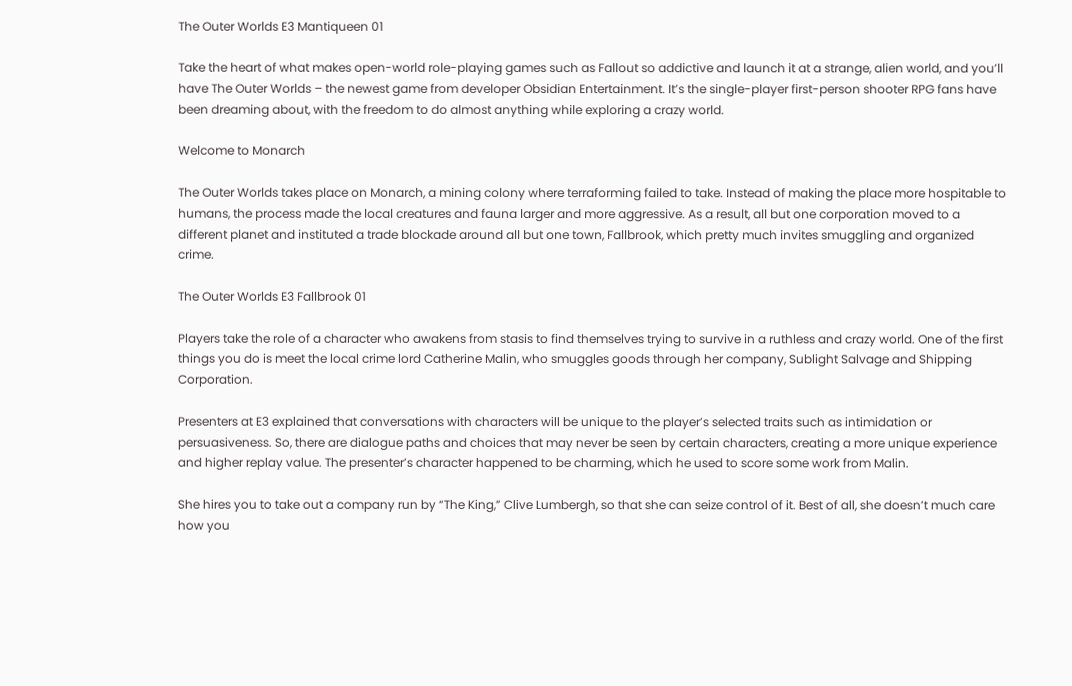The Outer Worlds E3 Mantiqueen 01

Take the heart of what makes open-world role-playing games such as Fallout so addictive and launch it at a strange, alien world, and you’ll have The Outer Worlds – the newest game from developer Obsidian Entertainment. It’s the single-player first-person shooter RPG fans have been dreaming about, with the freedom to do almost anything while exploring a crazy world.

Welcome to Monarch

The Outer Worlds takes place on Monarch, a mining colony where terraforming failed to take. Instead of making the place more hospitable to humans, the process made the local creatures and fauna larger and more aggressive. As a result, all but one corporation moved to a different planet and instituted a trade blockade around all but one town, Fallbrook, which pretty much invites smuggling and organized crime.

The Outer Worlds E3 Fallbrook 01

Players take the role of a character who awakens from stasis to find themselves trying to survive in a ruthless and crazy world. One of the first things you do is meet the local crime lord Catherine Malin, who smuggles goods through her company, Sublight Salvage and Shipping Corporation.

Presenters at E3 explained that conversations with characters will be unique to the player’s selected traits such as intimidation or persuasiveness. So, there are dialogue paths and choices that may never be seen by certain characters, creating a more unique experience and higher replay value. The presenter’s character happened to be charming, which he used to score some work from Malin.

She hires you to take out a company run by “The King,” Clive Lumbergh, so that she can seize control of it. Best of all, she doesn’t much care how you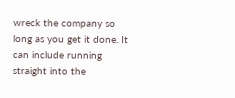wreck the company so long as you get it done. It can include running straight into the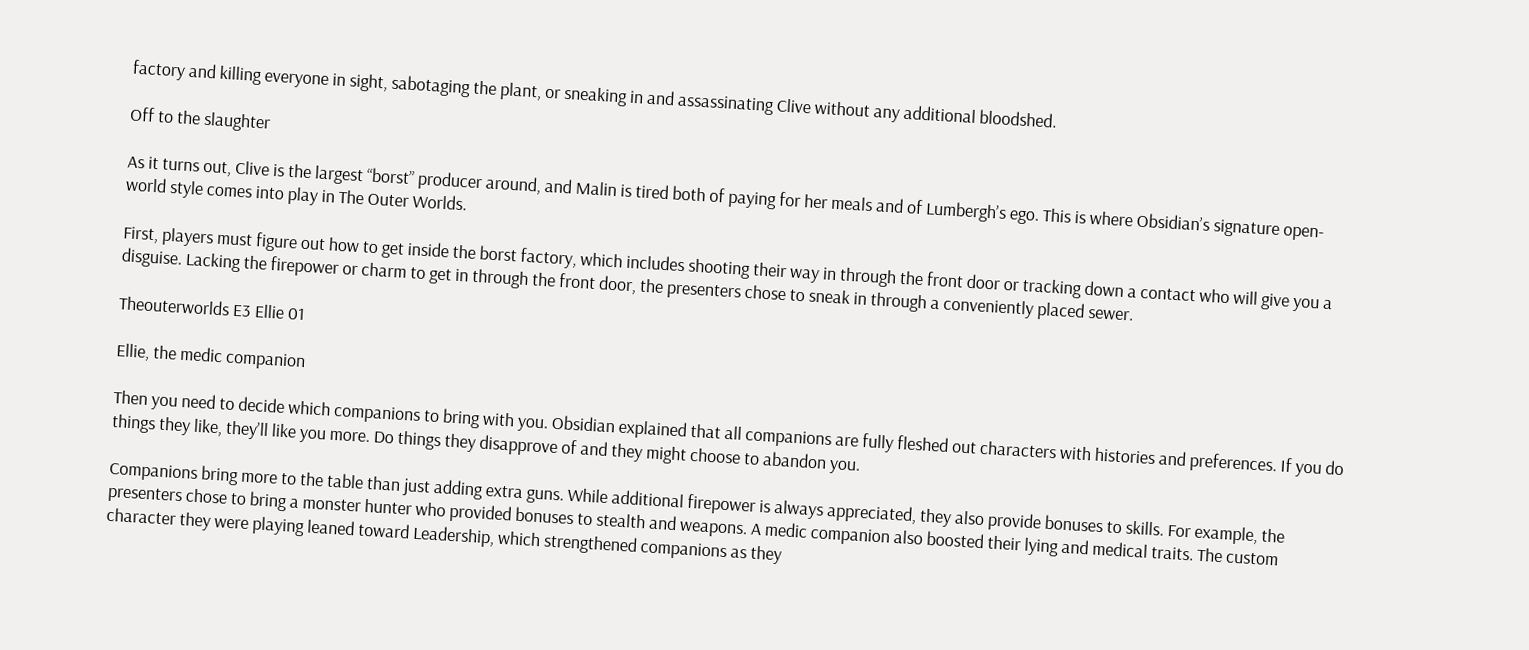factory and killing everyone in sight, sabotaging the plant, or sneaking in and assassinating Clive without any additional bloodshed.

Off to the slaughter

As it turns out, Clive is the largest “borst” producer around, and Malin is tired both of paying for her meals and of Lumbergh’s ego. This is where Obsidian’s signature open-world style comes into play in The Outer Worlds.

First, players must figure out how to get inside the borst factory, which includes shooting their way in through the front door or tracking down a contact who will give you a disguise. Lacking the firepower or charm to get in through the front door, the presenters chose to sneak in through a conveniently placed sewer.

Theouterworlds E3 Ellie 01

Ellie, the medic companion

Then you need to decide which companions to bring with you. Obsidian explained that all companions are fully fleshed out characters with histories and preferences. If you do things they like, they’ll like you more. Do things they disapprove of and they might choose to abandon you.

Companions bring more to the table than just adding extra guns. While additional firepower is always appreciated, they also provide bonuses to skills. For example, the presenters chose to bring a monster hunter who provided bonuses to stealth and weapons. A medic companion also boosted their lying and medical traits. The custom character they were playing leaned toward Leadership, which strengthened companions as they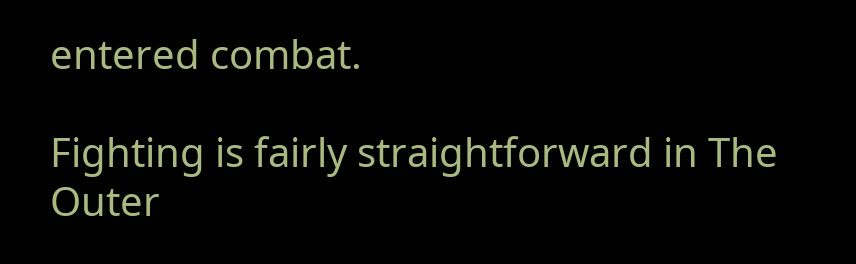entered combat.

Fighting is fairly straightforward in The Outer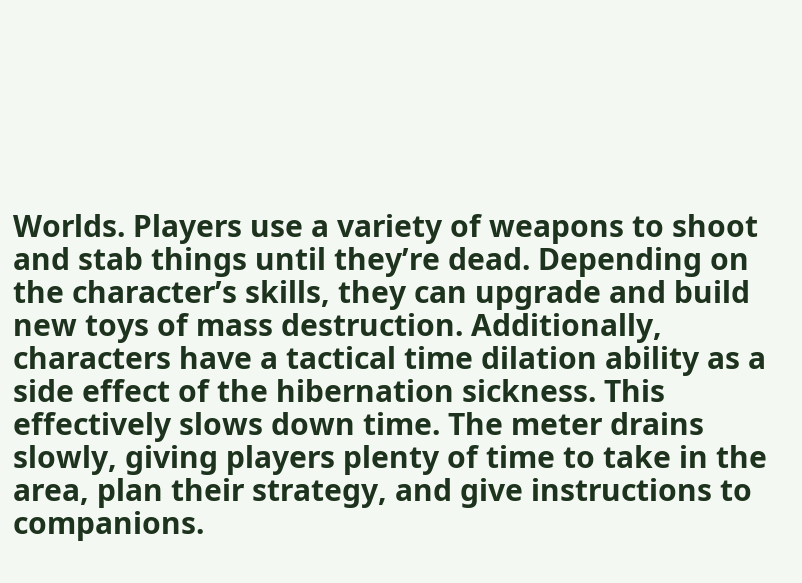Worlds. Players use a variety of weapons to shoot and stab things until they’re dead. Depending on the character’s skills, they can upgrade and build new toys of mass destruction. Additionally, characters have a tactical time dilation ability as a side effect of the hibernation sickness. This effectively slows down time. The meter drains slowly, giving players plenty of time to take in the area, plan their strategy, and give instructions to companions.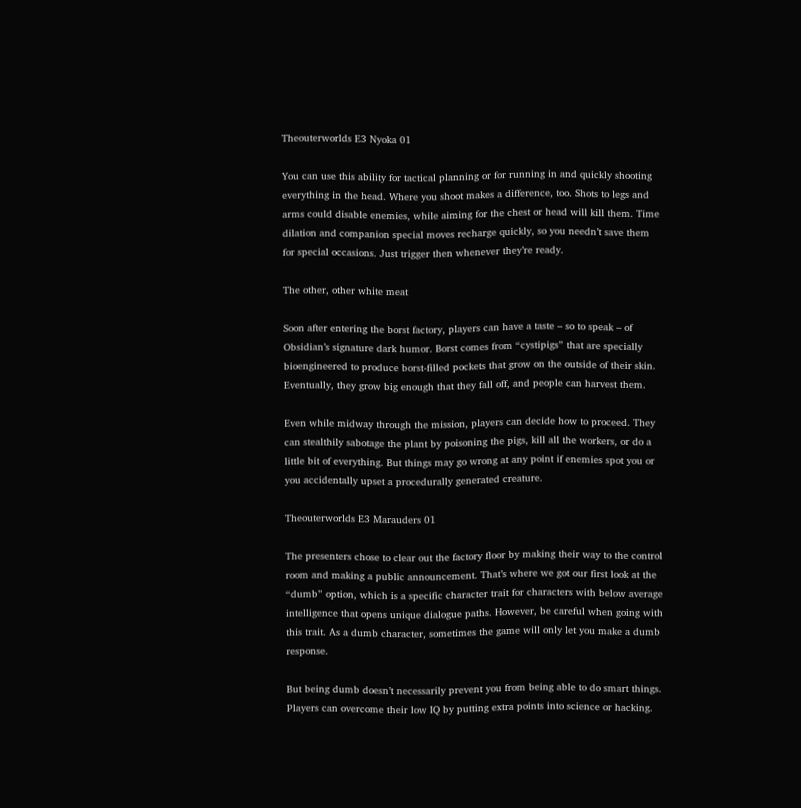Theouterworlds E3 Nyoka 01

You can use this ability for tactical planning or for running in and quickly shooting everything in the head. Where you shoot makes a difference, too. Shots to legs and arms could disable enemies, while aiming for the chest or head will kill them. Time dilation and companion special moves recharge quickly, so you needn’t save them for special occasions. Just trigger then whenever they’re ready.

The other, other white meat

Soon after entering the borst factory, players can have a taste – so to speak – of Obsidian’s signature dark humor. Borst comes from “cystipigs” that are specially bioengineered to produce borst-filled pockets that grow on the outside of their skin. Eventually, they grow big enough that they fall off, and people can harvest them.

Even while midway through the mission, players can decide how to proceed. They can stealthily sabotage the plant by poisoning the pigs, kill all the workers, or do a little bit of everything. But things may go wrong at any point if enemies spot you or you accidentally upset a procedurally generated creature.

Theouterworlds E3 Marauders 01

The presenters chose to clear out the factory floor by making their way to the control room and making a public announcement. That’s where we got our first look at the “dumb” option, which is a specific character trait for characters with below average intelligence that opens unique dialogue paths. However, be careful when going with this trait. As a dumb character, sometimes the game will only let you make a dumb response.

But being dumb doesn’t necessarily prevent you from being able to do smart things. Players can overcome their low IQ by putting extra points into science or hacking.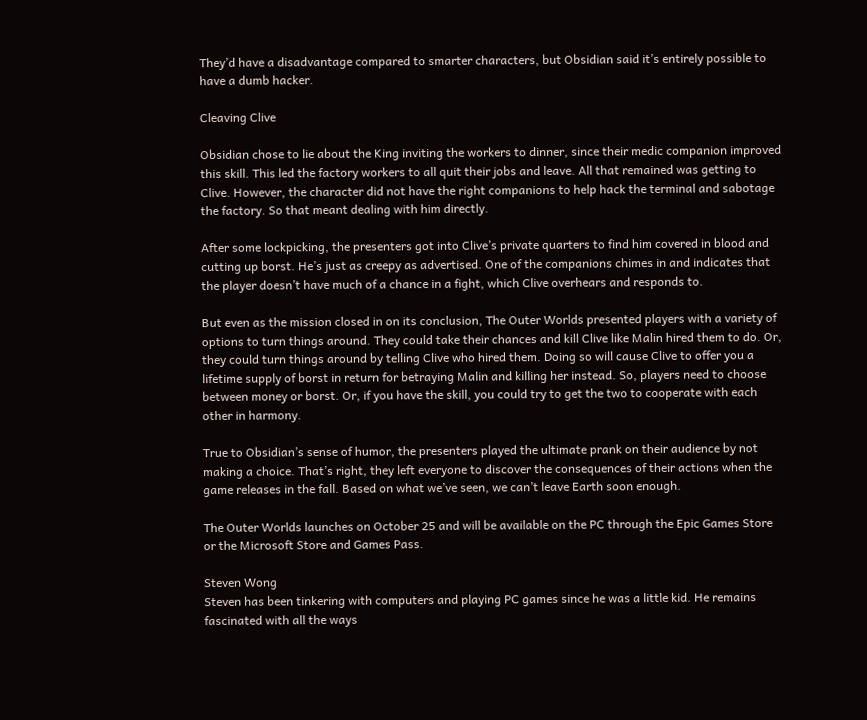They’d have a disadvantage compared to smarter characters, but Obsidian said it’s entirely possible to have a dumb hacker.

Cleaving Clive

Obsidian chose to lie about the King inviting the workers to dinner, since their medic companion improved this skill. This led the factory workers to all quit their jobs and leave. All that remained was getting to Clive. However, the character did not have the right companions to help hack the terminal and sabotage the factory. So that meant dealing with him directly.

After some lockpicking, the presenters got into Clive’s private quarters to find him covered in blood and cutting up borst. He’s just as creepy as advertised. One of the companions chimes in and indicates that the player doesn’t have much of a chance in a fight, which Clive overhears and responds to.

But even as the mission closed in on its conclusion, The Outer Worlds presented players with a variety of options to turn things around. They could take their chances and kill Clive like Malin hired them to do. Or, they could turn things around by telling Clive who hired them. Doing so will cause Clive to offer you a lifetime supply of borst in return for betraying Malin and killing her instead. So, players need to choose between money or borst. Or, if you have the skill, you could try to get the two to cooperate with each other in harmony.

True to Obsidian’s sense of humor, the presenters played the ultimate prank on their audience by not making a choice. That’s right, they left everyone to discover the consequences of their actions when the game releases in the fall. Based on what we’ve seen, we can’t leave Earth soon enough.

The Outer Worlds launches on October 25 and will be available on the PC through the Epic Games Store or the Microsoft Store and Games Pass.

Steven Wong
Steven has been tinkering with computers and playing PC games since he was a little kid. He remains fascinated with all the ways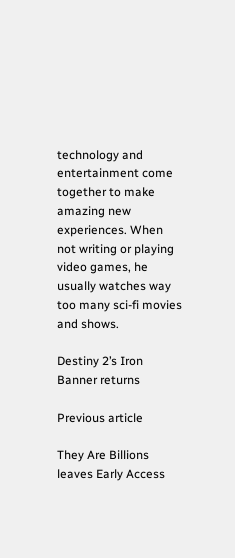technology and entertainment come together to make amazing new experiences. When not writing or playing video games, he usually watches way too many sci-fi movies and shows.

Destiny 2’s Iron Banner returns

Previous article

They Are Billions leaves Early Access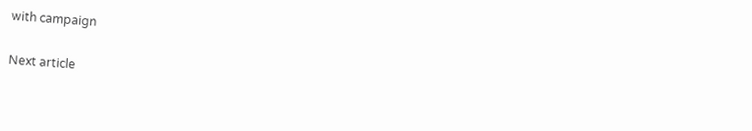with campaign

Next article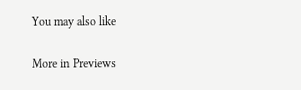You may also like

More in Previews